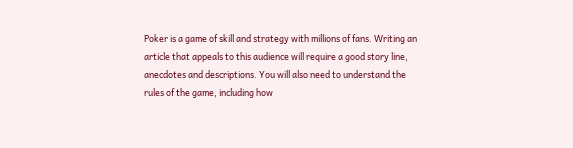Poker is a game of skill and strategy with millions of fans. Writing an article that appeals to this audience will require a good story line, anecdotes and descriptions. You will also need to understand the rules of the game, including how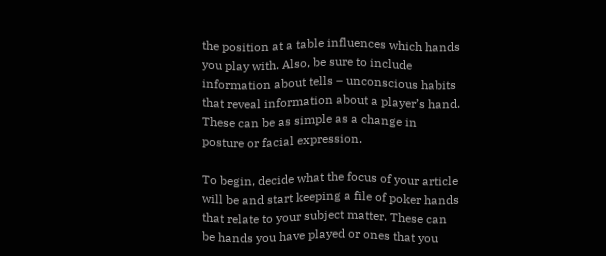the position at a table influences which hands you play with. Also, be sure to include information about tells – unconscious habits that reveal information about a player’s hand. These can be as simple as a change in posture or facial expression.

To begin, decide what the focus of your article will be and start keeping a file of poker hands that relate to your subject matter. These can be hands you have played or ones that you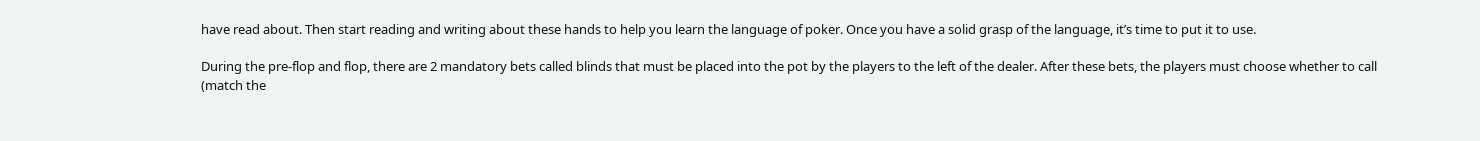have read about. Then start reading and writing about these hands to help you learn the language of poker. Once you have a solid grasp of the language, it’s time to put it to use.

During the pre-flop and flop, there are 2 mandatory bets called blinds that must be placed into the pot by the players to the left of the dealer. After these bets, the players must choose whether to call (match the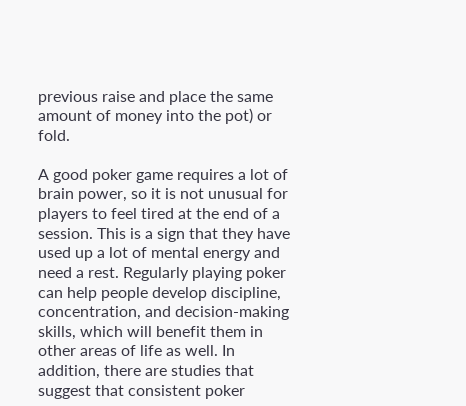previous raise and place the same amount of money into the pot) or fold.

A good poker game requires a lot of brain power, so it is not unusual for players to feel tired at the end of a session. This is a sign that they have used up a lot of mental energy and need a rest. Regularly playing poker can help people develop discipline, concentration, and decision-making skills, which will benefit them in other areas of life as well. In addition, there are studies that suggest that consistent poker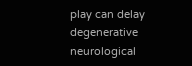play can delay degenerative neurological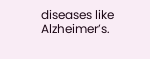diseases like Alzheimer’s.